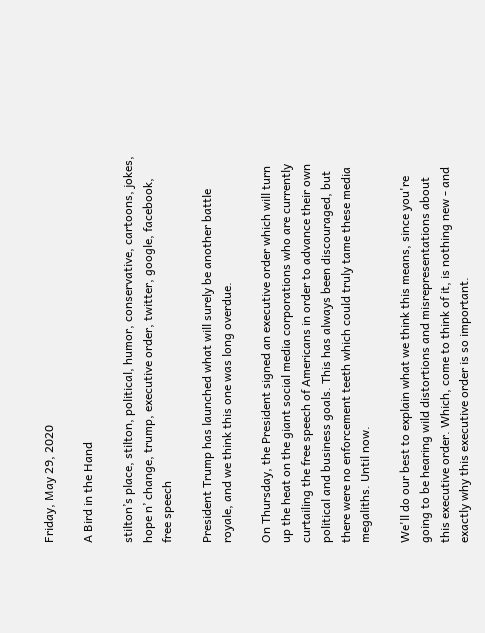Friday, May 29, 2020

A Bird in the Hand

stilton’s place, stilton, political, humor, conservative, cartoons, jokes, hope n’ change, trump, executive order, twitter, google, facebook, free speech

President Trump has launched what will surely be another battle royale, and we think this one was long overdue.

On Thursday, the President signed an executive order which will turn up the heat on the giant social media corporations who are currently curtailing the free speech of Americans in order to advance their own political and business goals. This has always been discouraged, but there were no enforcement teeth which could truly tame these media megaliths. Until now.

We'll do our best to explain what we think this means, since you're going to be hearing wild distortions and misrepresentations about this executive order. Which, come to think of it, is nothing new - and exactly why this executive order is so important.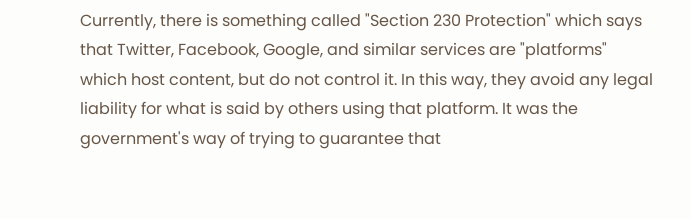Currently, there is something called "Section 230 Protection" which says that Twitter, Facebook, Google, and similar services are "platforms" which host content, but do not control it. In this way, they avoid any legal liability for what is said by others using that platform. It was the government's way of trying to guarantee that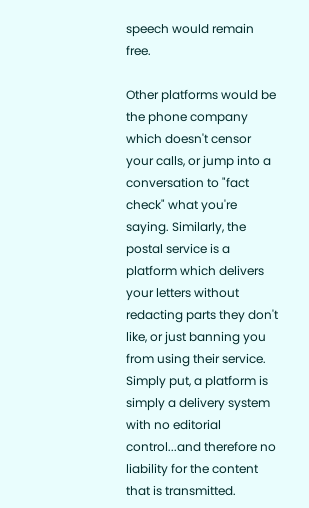speech would remain free.

Other platforms would be the phone company which doesn't censor your calls, or jump into a conversation to "fact check" what you're saying. Similarly, the postal service is a platform which delivers your letters without redacting parts they don't like, or just banning you from using their service. Simply put, a platform is simply a delivery system with no editorial control...and therefore no liability for the content that is transmitted.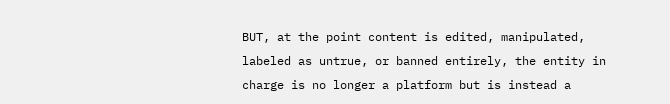BUT, at the point content is edited, manipulated, labeled as untrue, or banned entirely, the entity in charge is no longer a platform but is instead a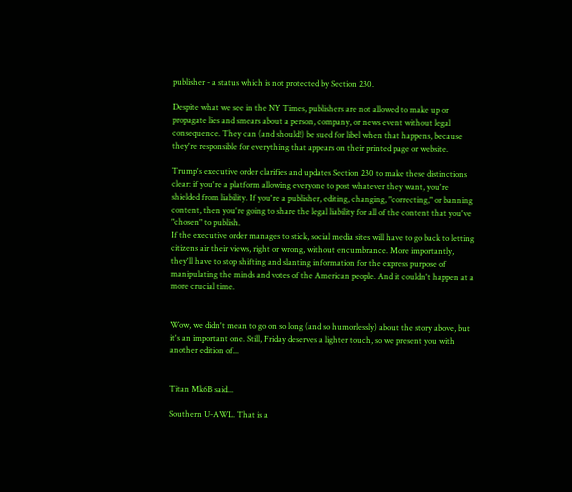publisher - a status which is not protected by Section 230.

Despite what we see in the NY Times, publishers are not allowed to make up or propagate lies and smears about a person, company, or news event without legal consequence. They can (and should!) be sued for libel when that happens, because they're responsible for everything that appears on their printed page or website.

Trump's executive order clarifies and updates Section 230 to make these distinctions clear: if you're a platform allowing everyone to post whatever they want, you're shielded from liability. If you're a publisher, editing, changing, "correcting," or banning content, then you're going to share the legal liability for all of the content that you've "chosen" to publish.
If the executive order manages to stick, social media sites will have to go back to letting citizens air their views, right or wrong, without encumbrance. More importantly, they'll have to stop shifting and slanting information for the express purpose of manipulating the minds and votes of the American people. And it couldn't happen at a more crucial time.


Wow, we didn't mean to go on so long (and so humorlessly) about the story above, but it's an important one. Still, Friday deserves a lighter touch, so we present you with another edition of...


Titan Mk6B said...

Southern U-AWL. That is a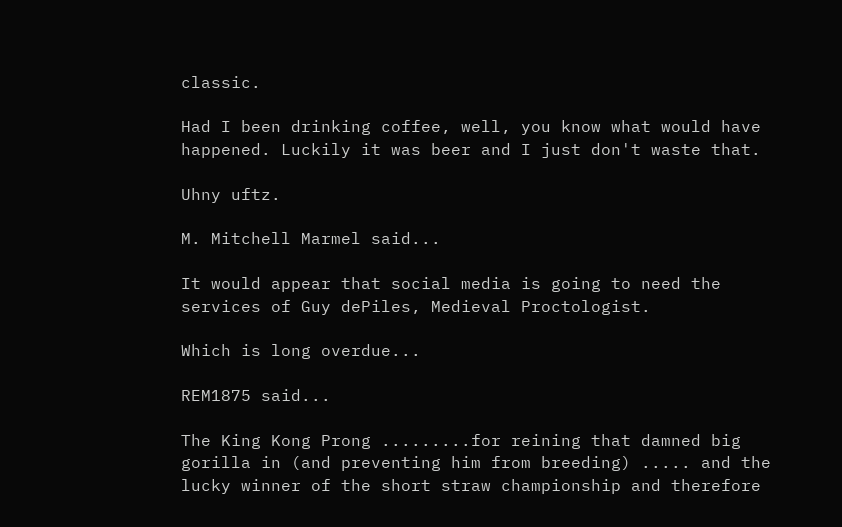classic.

Had I been drinking coffee, well, you know what would have happened. Luckily it was beer and I just don't waste that.

Uhny uftz.

M. Mitchell Marmel said...

It would appear that social media is going to need the services of Guy dePiles, Medieval Proctologist.

Which is long overdue...

REM1875 said...

The King Kong Prong .........for reining that damned big gorilla in (and preventing him from breeding) ..... and the lucky winner of the short straw championship and therefore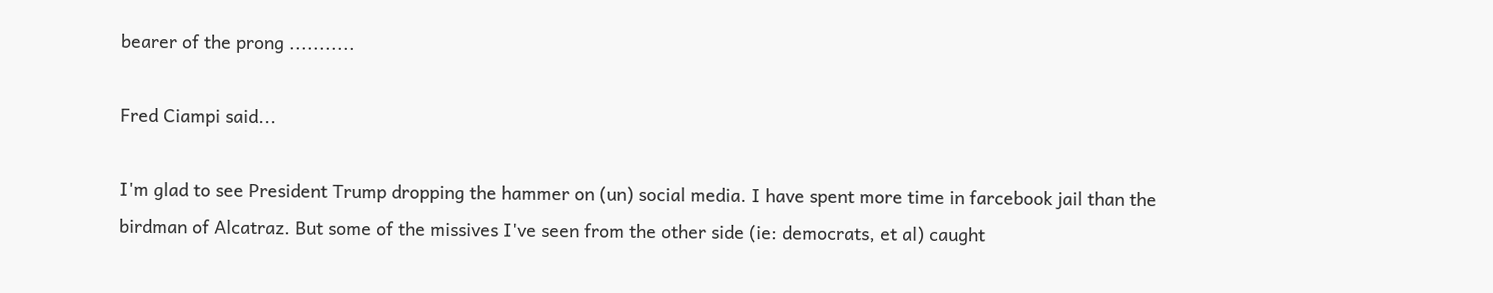bearer of the prong ...........

Fred Ciampi said...

I'm glad to see President Trump dropping the hammer on (un) social media. I have spent more time in farcebook jail than the birdman of Alcatraz. But some of the missives I've seen from the other side (ie: democrats, et al) caught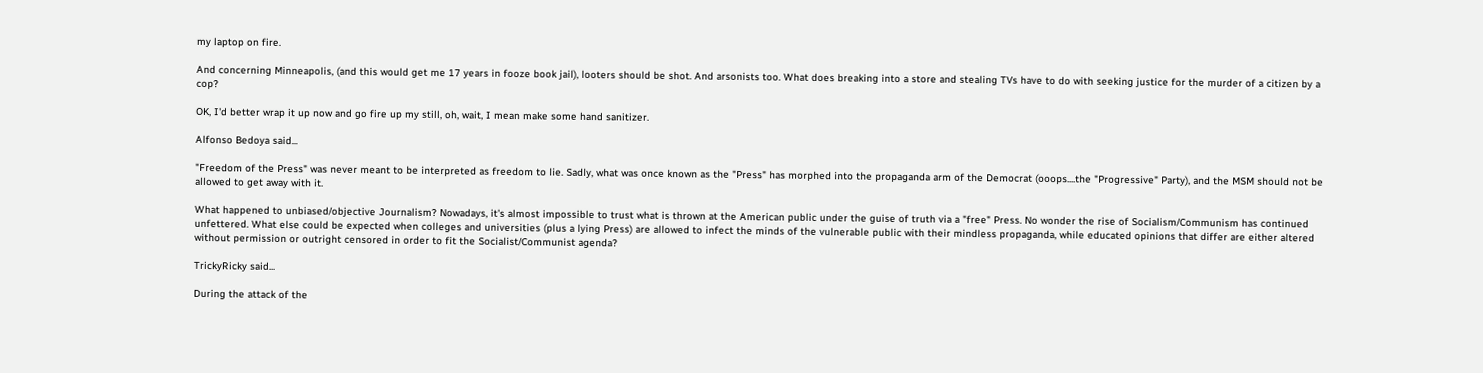my laptop on fire.

And concerning Minneapolis, (and this would get me 17 years in fooze book jail), looters should be shot. And arsonists too. What does breaking into a store and stealing TVs have to do with seeking justice for the murder of a citizen by a cop?

OK, I'd better wrap it up now and go fire up my still, oh, wait, I mean make some hand sanitizer.

Alfonso Bedoya said...

"Freedom of the Press" was never meant to be interpreted as freedom to lie. Sadly, what was once known as the "Press" has morphed into the propaganda arm of the Democrat (ooops....the "Progressive" Party), and the MSM should not be allowed to get away with it.

What happened to unbiased/objective Journalism? Nowadays, it's almost impossible to trust what is thrown at the American public under the guise of truth via a "free" Press. No wonder the rise of Socialism/Communism has continued unfettered. What else could be expected when colleges and universities (plus a lying Press) are allowed to infect the minds of the vulnerable public with their mindless propaganda, while educated opinions that differ are either altered without permission or outright censored in order to fit the Socialist/Communist agenda?

TrickyRicky said...

During the attack of the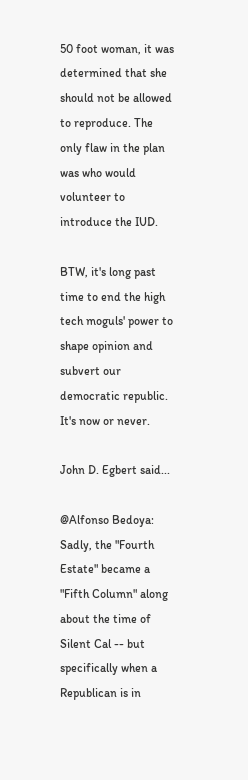50 foot woman, it was determined that she should not be allowed to reproduce. The only flaw in the plan was who would volunteer to introduce the IUD.

BTW, it's long past time to end the high tech moguls' power to shape opinion and subvert our democratic republic. It's now or never.

John D. Egbert said...

@Alfonso Bedoya: Sadly, the "Fourth Estate" became a "Fifth Column" along about the time of Silent Cal -- but specifically when a Republican is in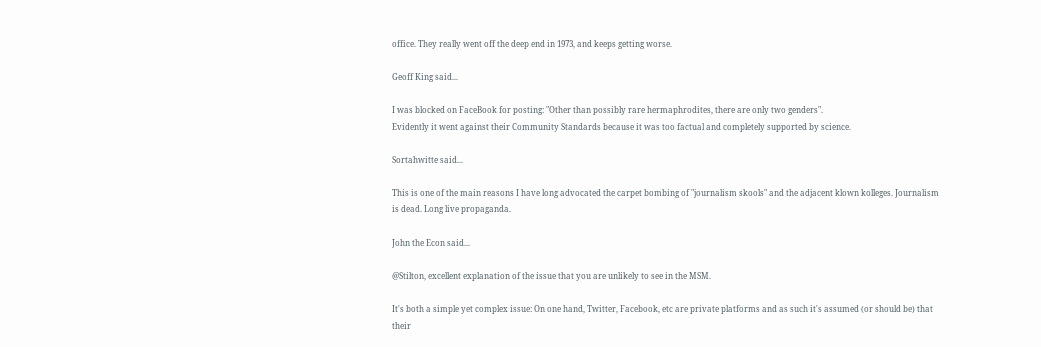office. They really went off the deep end in 1973, and keeps getting worse.

Geoff King said...

I was blocked on FaceBook for posting: "Other than possibly rare hermaphrodites, there are only two genders".
Evidently it went against their Community Standards because it was too factual and completely supported by science.

Sortahwitte said...

This is one of the main reasons I have long advocated the carpet bombing of "journalism skools" and the adjacent klown kolleges. Journalism is dead. Long live propaganda.

John the Econ said...

@Stilton, excellent explanation of the issue that you are unlikely to see in the MSM.

It's both a simple yet complex issue: On one hand, Twitter, Facebook, etc are private platforms and as such it's assumed (or should be) that their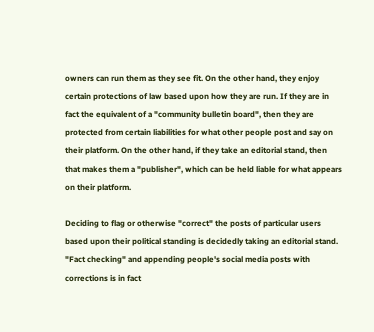owners can run them as they see fit. On the other hand, they enjoy certain protections of law based upon how they are run. If they are in fact the equivalent of a "community bulletin board", then they are protected from certain liabilities for what other people post and say on their platform. On the other hand, if they take an editorial stand, then that makes them a "publisher", which can be held liable for what appears on their platform.

Deciding to flag or otherwise "correct" the posts of particular users based upon their political standing is decidedly taking an editorial stand. "Fact checking" and appending people's social media posts with corrections is in fact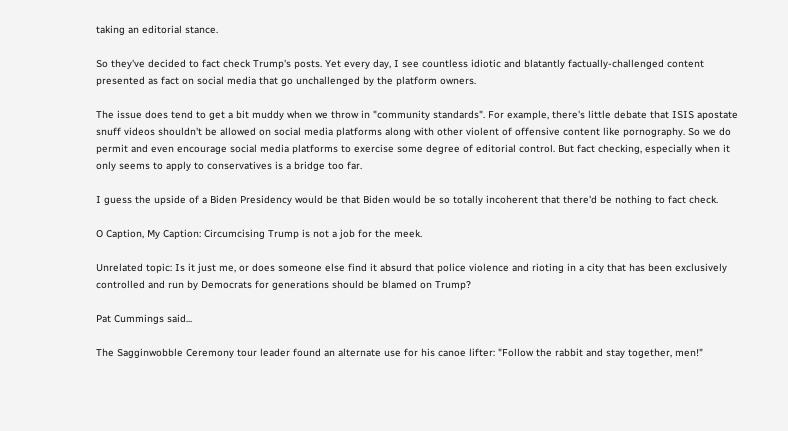taking an editorial stance.

So they've decided to fact check Trump's posts. Yet every day, I see countless idiotic and blatantly factually-challenged content presented as fact on social media that go unchallenged by the platform owners.

The issue does tend to get a bit muddy when we throw in "community standards". For example, there's little debate that ISIS apostate snuff videos shouldn't be allowed on social media platforms along with other violent of offensive content like pornography. So we do permit and even encourage social media platforms to exercise some degree of editorial control. But fact checking, especially when it only seems to apply to conservatives is a bridge too far.

I guess the upside of a Biden Presidency would be that Biden would be so totally incoherent that there'd be nothing to fact check.

O Caption, My Caption: Circumcising Trump is not a job for the meek.

Unrelated topic: Is it just me, or does someone else find it absurd that police violence and rioting in a city that has been exclusively controlled and run by Democrats for generations should be blamed on Trump?

Pat Cummings said...

The Sagginwobble Ceremony tour leader found an alternate use for his canoe lifter: "Follow the rabbit and stay together, men!"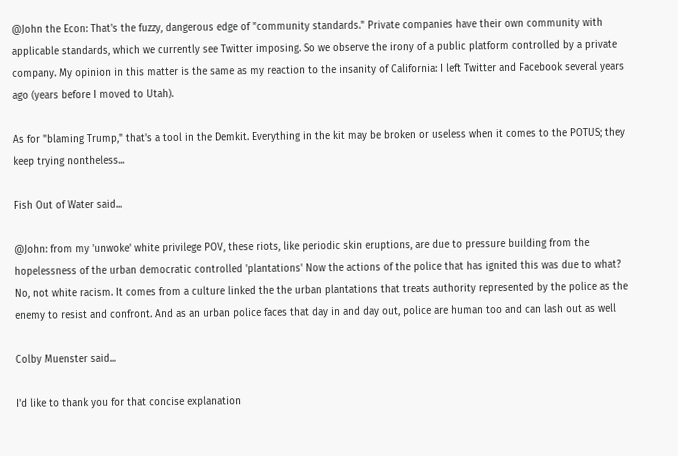@John the Econ: That's the fuzzy, dangerous edge of "community standards." Private companies have their own community with applicable standards, which we currently see Twitter imposing. So we observe the irony of a public platform controlled by a private company. My opinion in this matter is the same as my reaction to the insanity of California: I left Twitter and Facebook several years ago (years before I moved to Utah).

As for "blaming Trump," that's a tool in the Demkit. Everything in the kit may be broken or useless when it comes to the POTUS; they keep trying nontheless...

Fish Out of Water said...

@John: from my 'unwoke' white privilege POV, these riots, like periodic skin eruptions, are due to pressure building from the hopelessness of the urban democratic controlled 'plantations' Now the actions of the police that has ignited this was due to what? No, not white racism. It comes from a culture linked the the urban plantations that treats authority represented by the police as the enemy to resist and confront. And as an urban police faces that day in and day out, police are human too and can lash out as well

Colby Muenster said...

I'd like to thank you for that concise explanation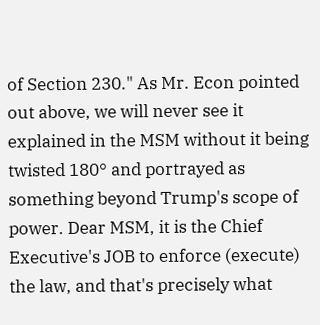of Section 230." As Mr. Econ pointed out above, we will never see it explained in the MSM without it being twisted 180° and portrayed as something beyond Trump's scope of power. Dear MSM, it is the Chief Executive's JOB to enforce (execute) the law, and that's precisely what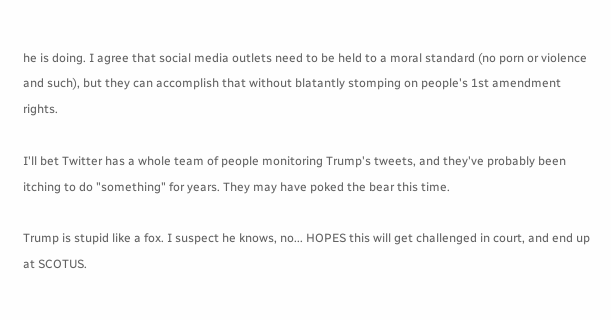he is doing. I agree that social media outlets need to be held to a moral standard (no porn or violence and such), but they can accomplish that without blatantly stomping on people's 1st amendment rights.

I'll bet Twitter has a whole team of people monitoring Trump's tweets, and they've probably been itching to do "something" for years. They may have poked the bear this time.

Trump is stupid like a fox. I suspect he knows, no... HOPES this will get challenged in court, and end up at SCOTUS.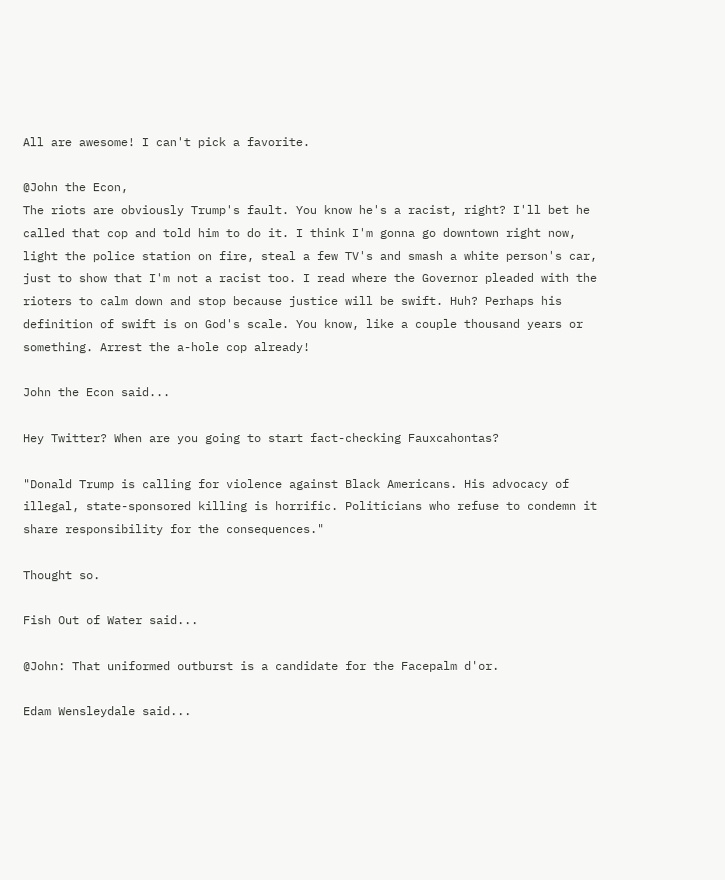All are awesome! I can't pick a favorite.

@John the Econ,
The riots are obviously Trump's fault. You know he's a racist, right? I'll bet he called that cop and told him to do it. I think I'm gonna go downtown right now, light the police station on fire, steal a few TV's and smash a white person's car, just to show that I'm not a racist too. I read where the Governor pleaded with the rioters to calm down and stop because justice will be swift. Huh? Perhaps his definition of swift is on God's scale. You know, like a couple thousand years or something. Arrest the a-hole cop already!

John the Econ said...

Hey Twitter? When are you going to start fact-checking Fauxcahontas?

"Donald Trump is calling for violence against Black Americans. His advocacy of illegal, state-sponsored killing is horrific. Politicians who refuse to condemn it share responsibility for the consequences."

Thought so.

Fish Out of Water said...

@John: That uniformed outburst is a candidate for the Facepalm d'or.

Edam Wensleydale said...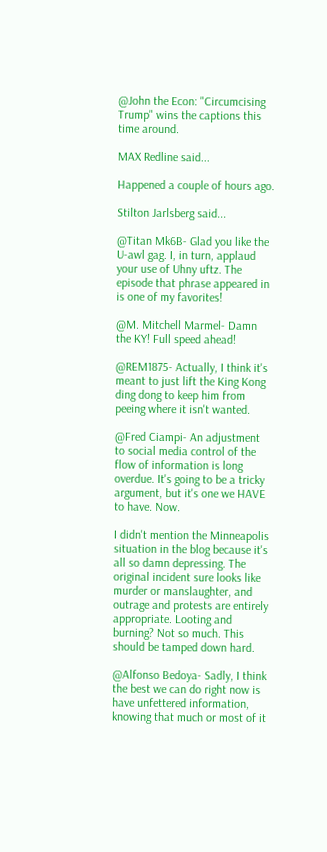@John the Econ: "Circumcising Trump" wins the captions this time around.

MAX Redline said...

Happened a couple of hours ago.

Stilton Jarlsberg said...

@Titan Mk6B- Glad you like the U-awl gag. I, in turn, applaud your use of Uhny uftz. The episode that phrase appeared in is one of my favorites!

@M. Mitchell Marmel- Damn the KY! Full speed ahead!

@REM1875- Actually, I think it's meant to just lift the King Kong ding dong to keep him from peeing where it isn't wanted.

@Fred Ciampi- An adjustment to social media control of the flow of information is long overdue. It's going to be a tricky argument, but it's one we HAVE to have. Now.

I didn't mention the Minneapolis situation in the blog because it's all so damn depressing. The original incident sure looks like murder or manslaughter, and outrage and protests are entirely appropriate. Looting and burning? Not so much. This should be tamped down hard.

@Alfonso Bedoya- Sadly, I think the best we can do right now is have unfettered information, knowing that much or most of it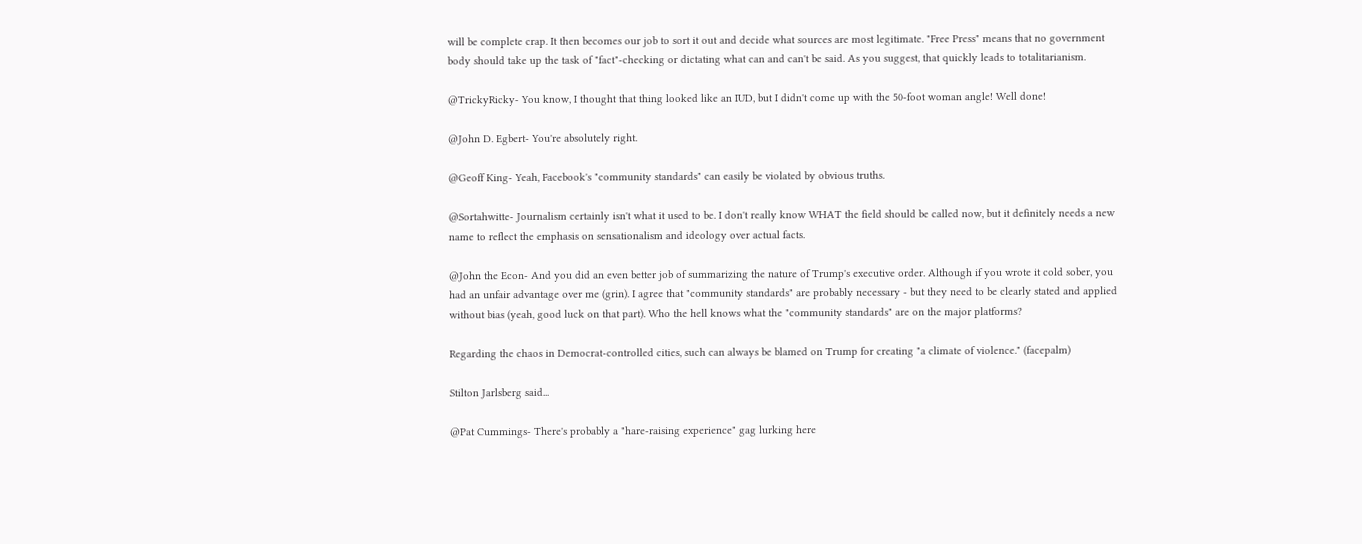will be complete crap. It then becomes our job to sort it out and decide what sources are most legitimate. "Free Press" means that no government body should take up the task of "fact"-checking or dictating what can and can't be said. As you suggest, that quickly leads to totalitarianism.

@TrickyRicky- You know, I thought that thing looked like an IUD, but I didn't come up with the 50-foot woman angle! Well done!

@John D. Egbert- You're absolutely right.

@Geoff King- Yeah, Facebook's "community standards" can easily be violated by obvious truths.

@Sortahwitte- Journalism certainly isn't what it used to be. I don't really know WHAT the field should be called now, but it definitely needs a new name to reflect the emphasis on sensationalism and ideology over actual facts.

@John the Econ- And you did an even better job of summarizing the nature of Trump's executive order. Although if you wrote it cold sober, you had an unfair advantage over me (grin). I agree that "community standards" are probably necessary - but they need to be clearly stated and applied without bias (yeah, good luck on that part). Who the hell knows what the "community standards" are on the major platforms?

Regarding the chaos in Democrat-controlled cities, such can always be blamed on Trump for creating "a climate of violence." (facepalm)

Stilton Jarlsberg said...

@Pat Cummings- There's probably a "hare-raising experience" gag lurking here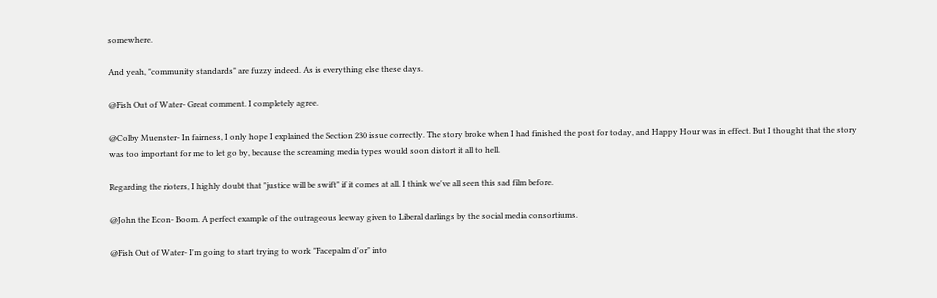somewhere.

And yeah, "community standards" are fuzzy indeed. As is everything else these days.

@Fish Out of Water- Great comment. I completely agree.

@Colby Muenster- In fairness, I only hope I explained the Section 230 issue correctly. The story broke when I had finished the post for today, and Happy Hour was in effect. But I thought that the story was too important for me to let go by, because the screaming media types would soon distort it all to hell.

Regarding the rioters, I highly doubt that "justice will be swift" if it comes at all. I think we've all seen this sad film before.

@John the Econ- Boom. A perfect example of the outrageous leeway given to Liberal darlings by the social media consortiums.

@Fish Out of Water- I'm going to start trying to work "Facepalm d'or" into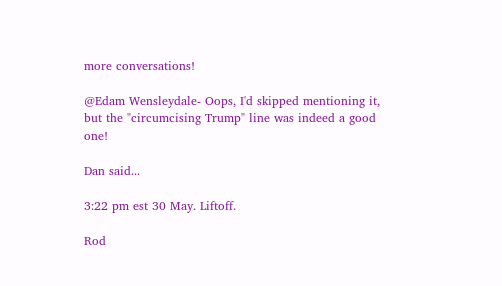more conversations!

@Edam Wensleydale- Oops, I'd skipped mentioning it, but the "circumcising Trump" line was indeed a good one!

Dan said...

3:22 pm est 30 May. Liftoff.

Rod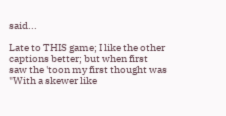said...

Late to THIS game; I like the other captions better; but when first saw the 'toon my first thought was "With a skewer like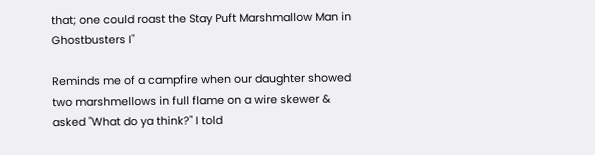that; one could roast the Stay Puft Marshmallow Man in Ghostbusters I"

Reminds me of a campfire when our daughter showed two marshmellows in full flame on a wire skewer & asked "What do ya think?" I told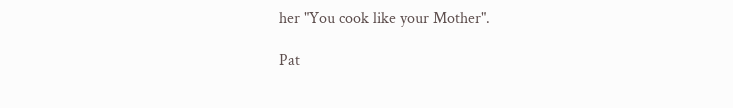her "You cook like your Mother".

Pat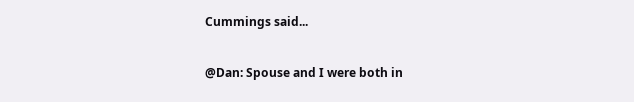Cummings said...

@Dan: Spouse and I were both in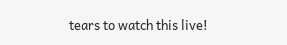tears to watch this live!